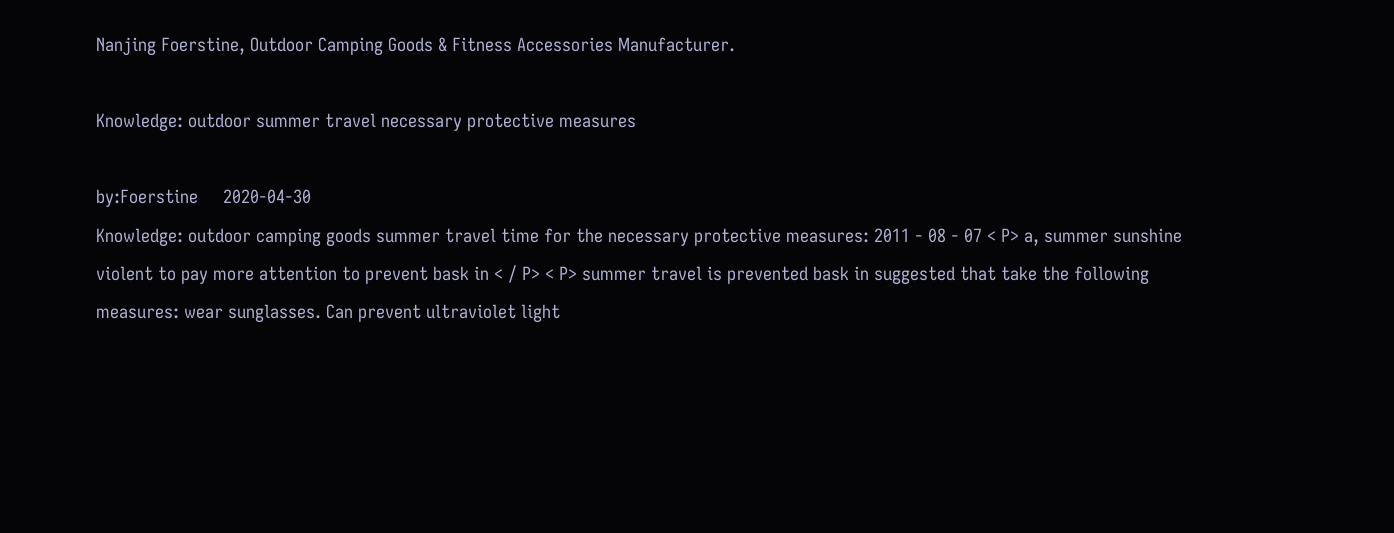Nanjing Foerstine, Outdoor Camping Goods & Fitness Accessories Manufacturer.

Knowledge: outdoor summer travel necessary protective measures

by:Foerstine     2020-04-30
Knowledge: outdoor camping goods summer travel time for the necessary protective measures: 2011 - 08 - 07 < P> a, summer sunshine violent to pay more attention to prevent bask in < / P> < P> summer travel is prevented bask in suggested that take the following measures: wear sunglasses. Can prevent ultraviolet light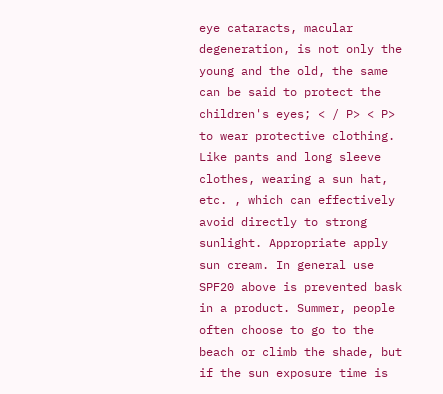eye cataracts, macular degeneration, is not only the young and the old, the same can be said to protect the children's eyes; < / P> < P> to wear protective clothing. Like pants and long sleeve clothes, wearing a sun hat, etc. , which can effectively avoid directly to strong sunlight. Appropriate apply sun cream. In general use SPF20 above is prevented bask in a product. Summer, people often choose to go to the beach or climb the shade, but if the sun exposure time is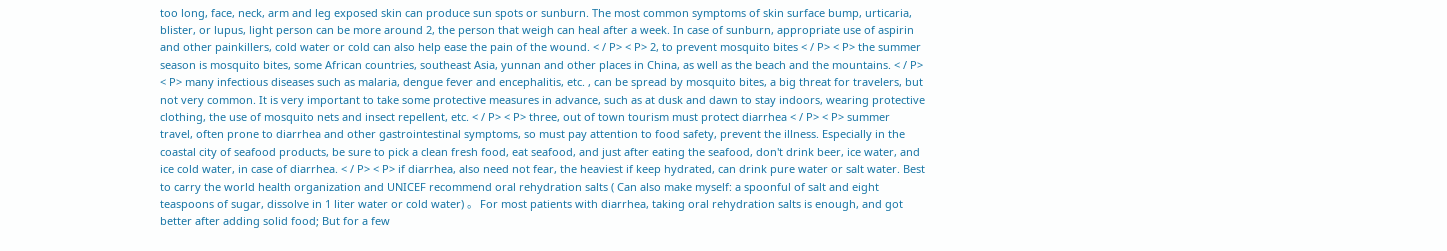too long, face, neck, arm and leg exposed skin can produce sun spots or sunburn. The most common symptoms of skin surface bump, urticaria, blister, or lupus, light person can be more around 2, the person that weigh can heal after a week. In case of sunburn, appropriate use of aspirin and other painkillers, cold water or cold can also help ease the pain of the wound. < / P> < P> 2, to prevent mosquito bites < / P> < P> the summer season is mosquito bites, some African countries, southeast Asia, yunnan and other places in China, as well as the beach and the mountains. < / P> < P> many infectious diseases such as malaria, dengue fever and encephalitis, etc. , can be spread by mosquito bites, a big threat for travelers, but not very common. It is very important to take some protective measures in advance, such as at dusk and dawn to stay indoors, wearing protective clothing, the use of mosquito nets and insect repellent, etc. < / P> < P> three, out of town tourism must protect diarrhea < / P> < P> summer travel, often prone to diarrhea and other gastrointestinal symptoms, so must pay attention to food safety, prevent the illness. Especially in the coastal city of seafood products, be sure to pick a clean fresh food, eat seafood, and just after eating the seafood, don't drink beer, ice water, and ice cold water, in case of diarrhea. < / P> < P> if diarrhea, also need not fear, the heaviest if keep hydrated, can drink pure water or salt water. Best to carry the world health organization and UNICEF recommend oral rehydration salts ( Can also make myself: a spoonful of salt and eight teaspoons of sugar, dissolve in 1 liter water or cold water) 。 For most patients with diarrhea, taking oral rehydration salts is enough, and got better after adding solid food; But for a few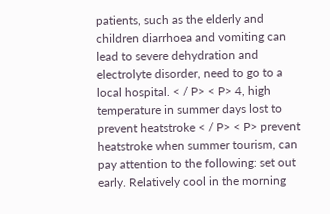patients, such as the elderly and children diarrhoea and vomiting can lead to severe dehydration and electrolyte disorder, need to go to a local hospital. < / P> < P> 4, high temperature in summer days lost to prevent heatstroke < / P> < P> prevent heatstroke when summer tourism, can pay attention to the following: set out early. Relatively cool in the morning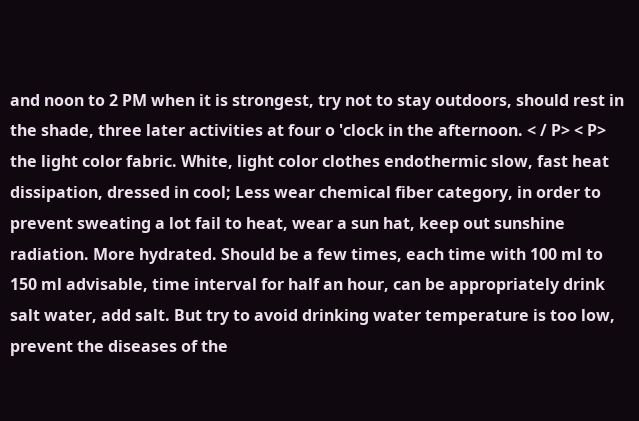and noon to 2 PM when it is strongest, try not to stay outdoors, should rest in the shade, three later activities at four o 'clock in the afternoon. < / P> < P> the light color fabric. White, light color clothes endothermic slow, fast heat dissipation, dressed in cool; Less wear chemical fiber category, in order to prevent sweating a lot fail to heat, wear a sun hat, keep out sunshine radiation. More hydrated. Should be a few times, each time with 100 ml to 150 ml advisable, time interval for half an hour, can be appropriately drink salt water, add salt. But try to avoid drinking water temperature is too low, prevent the diseases of the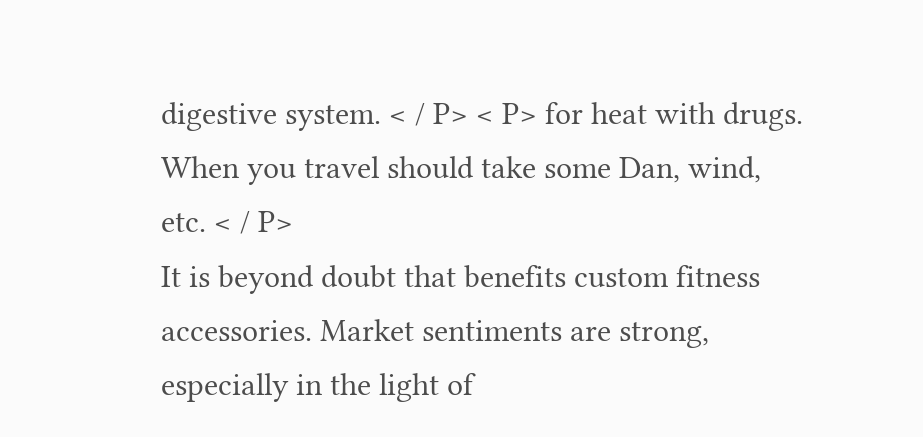digestive system. < / P> < P> for heat with drugs. When you travel should take some Dan, wind, etc. < / P>
It is beyond doubt that benefits custom fitness accessories. Market sentiments are strong, especially in the light of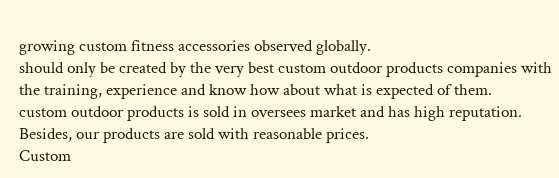growing custom fitness accessories observed globally.
should only be created by the very best custom outdoor products companies with the training, experience and know how about what is expected of them.
custom outdoor products is sold in oversees market and has high reputation. Besides, our products are sold with reasonable prices.
Custom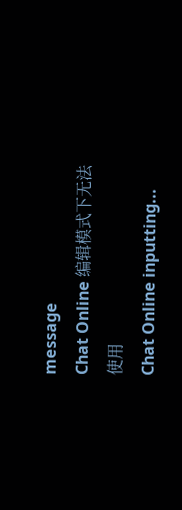message
Chat Online 编辑模式下无法使用
Chat Online inputting...